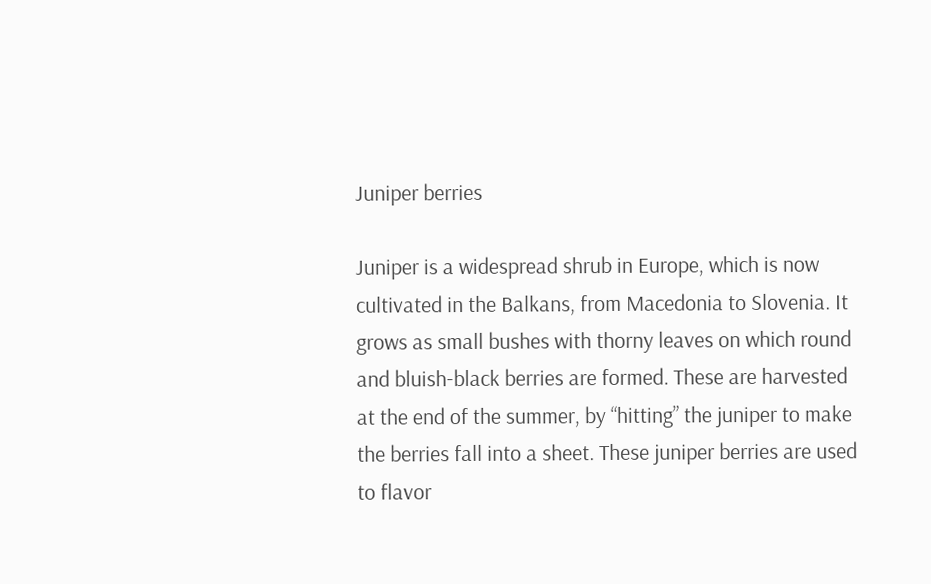Juniper berries

Juniper is a widespread shrub in Europe, which is now cultivated in the Balkans, from Macedonia to Slovenia. It grows as small bushes with thorny leaves on which round and bluish-black berries are formed. These are harvested at the end of the summer, by “hitting” the juniper to make the berries fall into a sheet. These juniper berries are used to flavor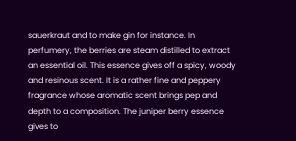sauerkraut and to make gin for instance. In perfumery, the berries are steam distilled to extract an essential oil. This essence gives off a spicy, woody and resinous scent. It is a rather fine and peppery fragrance whose aromatic scent brings pep and depth to a composition. The juniper berry essence gives to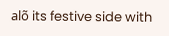alõ its festive side with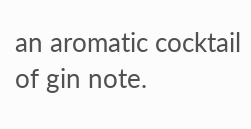an aromatic cocktail of gin note.